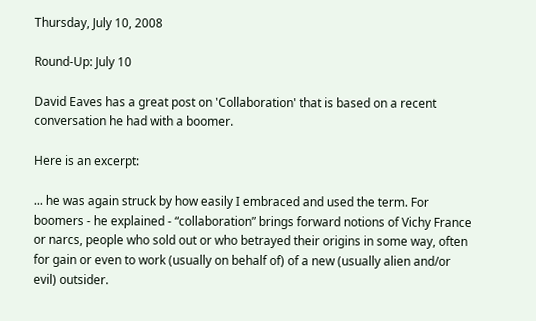Thursday, July 10, 2008

Round-Up: July 10

David Eaves has a great post on 'Collaboration' that is based on a recent conversation he had with a boomer.

Here is an excerpt:

... he was again struck by how easily I embraced and used the term. For boomers - he explained - “collaboration” brings forward notions of Vichy France or narcs, people who sold out or who betrayed their origins in some way, often for gain or even to work (usually on behalf of) of a new (usually alien and/or evil) outsider.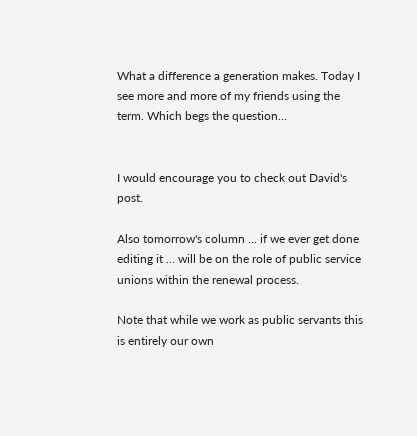What a difference a generation makes. Today I see more and more of my friends using the term. Which begs the question…


I would encourage you to check out David's post.

Also tomorrow's column ... if we ever get done editing it ... will be on the role of public service unions within the renewal process.

Note that while we work as public servants this is entirely our own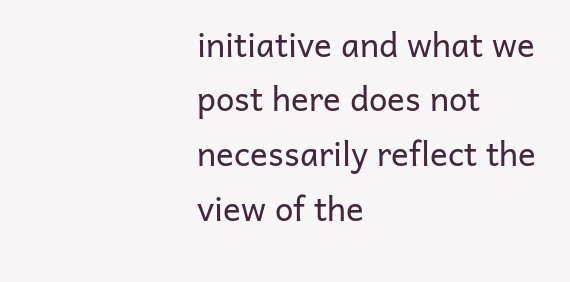initiative and what we post here does not necessarily reflect the view of the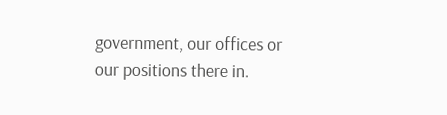government, our offices or our positions there in.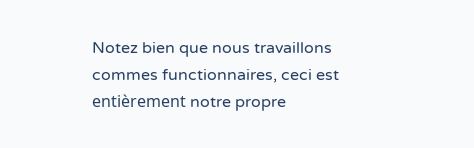Notez bien que nous travaillons commes functionnaires, ceci est entièrement notre propre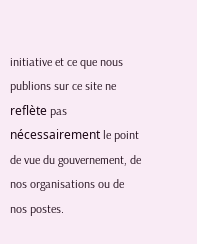initiative et ce que nous publions sur ce site ne reflète pas nécessairement le point de vue du gouvernement, de nos organisations ou de nos postes.